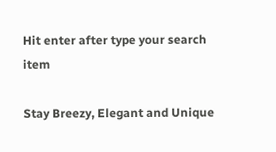Hit enter after type your search item

Stay Breezy, Elegant and Unique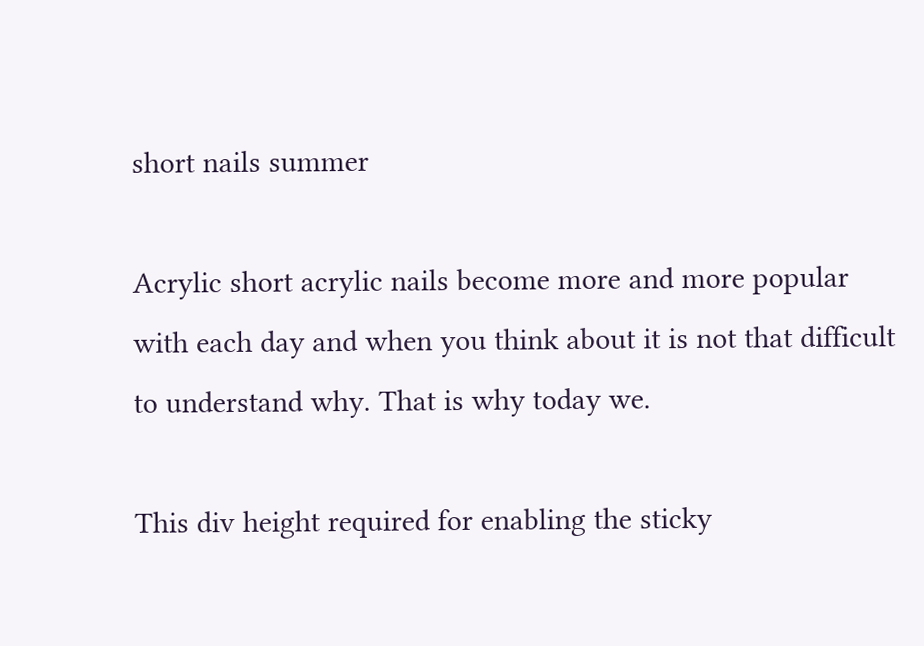short nails summer

Acrylic short acrylic nails become more and more popular with each day and when you think about it is not that difficult to understand why. That is why today we.

This div height required for enabling the sticky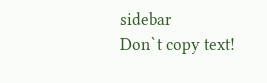sidebar
Don`t copy text!